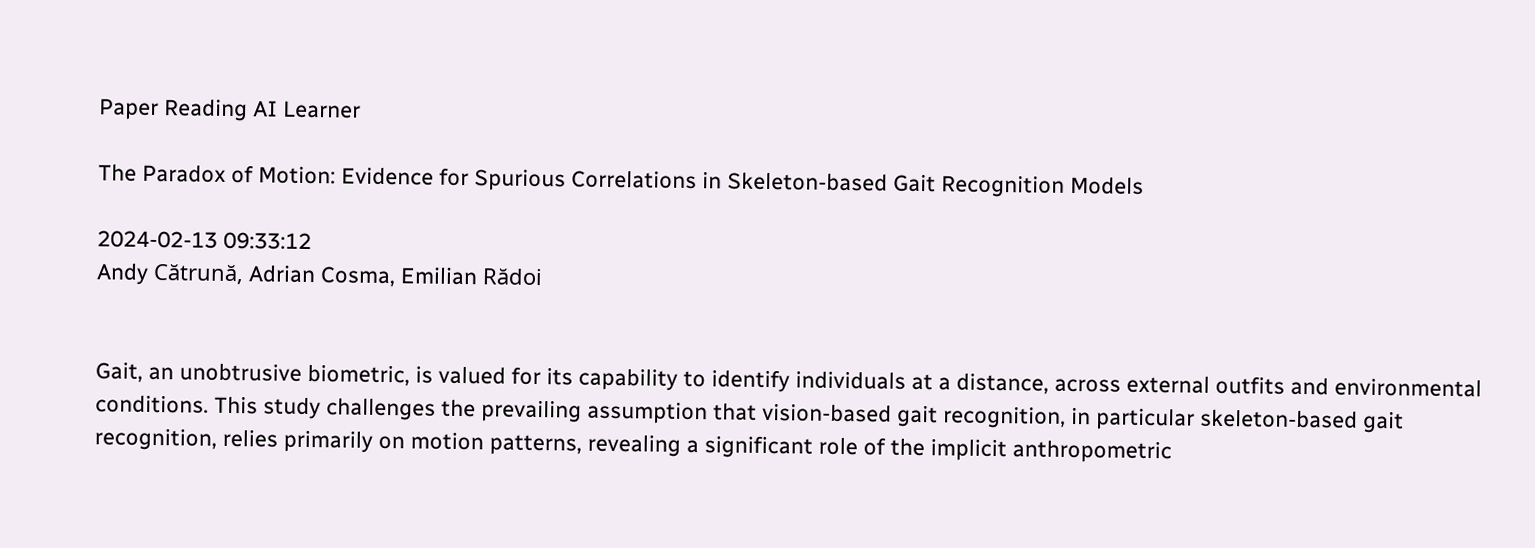Paper Reading AI Learner

The Paradox of Motion: Evidence for Spurious Correlations in Skeleton-based Gait Recognition Models

2024-02-13 09:33:12
Andy Cătrună, Adrian Cosma, Emilian Rădoi


Gait, an unobtrusive biometric, is valued for its capability to identify individuals at a distance, across external outfits and environmental conditions. This study challenges the prevailing assumption that vision-based gait recognition, in particular skeleton-based gait recognition, relies primarily on motion patterns, revealing a significant role of the implicit anthropometric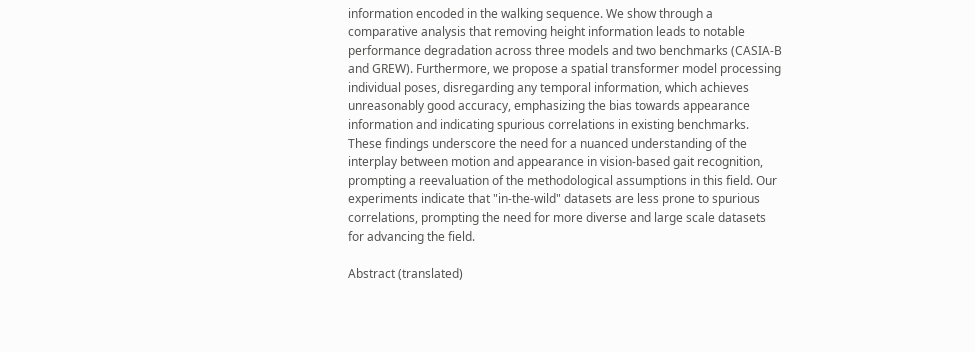information encoded in the walking sequence. We show through a comparative analysis that removing height information leads to notable performance degradation across three models and two benchmarks (CASIA-B and GREW). Furthermore, we propose a spatial transformer model processing individual poses, disregarding any temporal information, which achieves unreasonably good accuracy, emphasizing the bias towards appearance information and indicating spurious correlations in existing benchmarks. These findings underscore the need for a nuanced understanding of the interplay between motion and appearance in vision-based gait recognition, prompting a reevaluation of the methodological assumptions in this field. Our experiments indicate that "in-the-wild" datasets are less prone to spurious correlations, prompting the need for more diverse and large scale datasets for advancing the field.

Abstract (translated)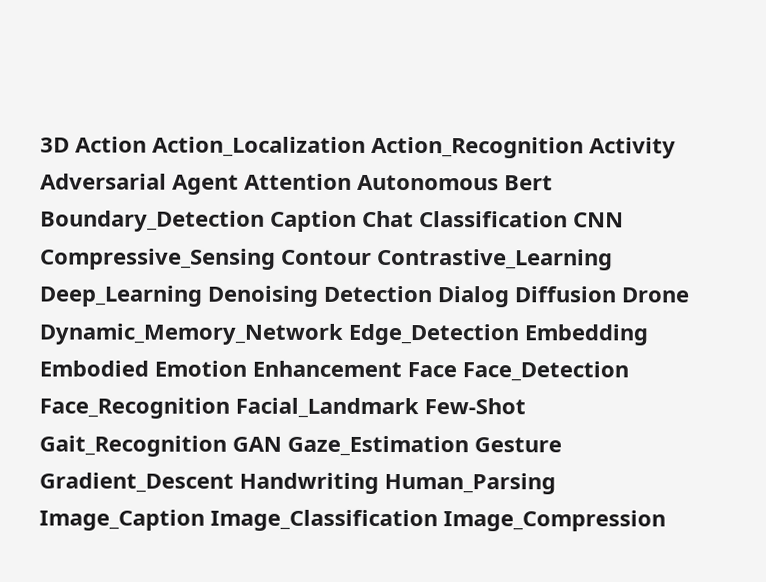3D Action Action_Localization Action_Recognition Activity Adversarial Agent Attention Autonomous Bert Boundary_Detection Caption Chat Classification CNN Compressive_Sensing Contour Contrastive_Learning Deep_Learning Denoising Detection Dialog Diffusion Drone Dynamic_Memory_Network Edge_Detection Embedding Embodied Emotion Enhancement Face Face_Detection Face_Recognition Facial_Landmark Few-Shot Gait_Recognition GAN Gaze_Estimation Gesture Gradient_Descent Handwriting Human_Parsing Image_Caption Image_Classification Image_Compression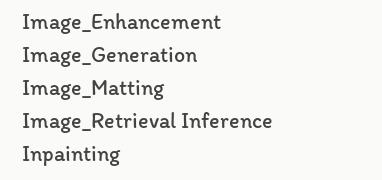Image_Enhancement Image_Generation Image_Matting Image_Retrieval Inference Inpainting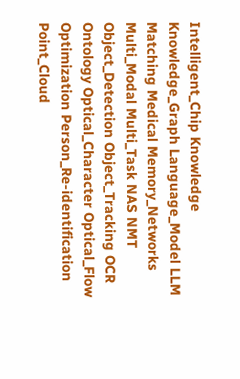Intelligent_Chip Knowledge Knowledge_Graph Language_Model LLM Matching Medical Memory_Networks Multi_Modal Multi_Task NAS NMT Object_Detection Object_Tracking OCR Ontology Optical_Character Optical_Flow Optimization Person_Re-identification Point_Cloud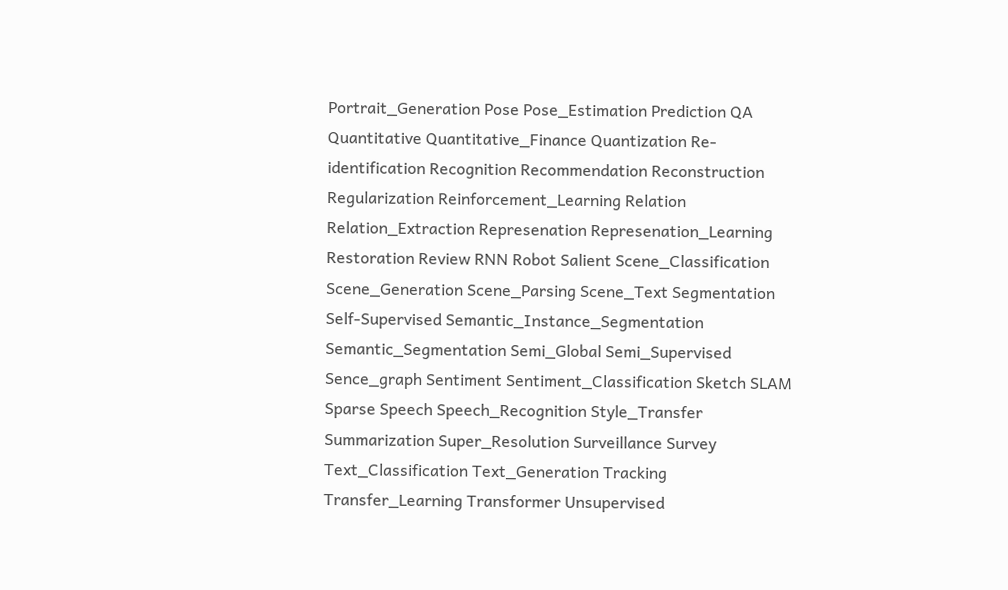Portrait_Generation Pose Pose_Estimation Prediction QA Quantitative Quantitative_Finance Quantization Re-identification Recognition Recommendation Reconstruction Regularization Reinforcement_Learning Relation Relation_Extraction Represenation Represenation_Learning Restoration Review RNN Robot Salient Scene_Classification Scene_Generation Scene_Parsing Scene_Text Segmentation Self-Supervised Semantic_Instance_Segmentation Semantic_Segmentation Semi_Global Semi_Supervised Sence_graph Sentiment Sentiment_Classification Sketch SLAM Sparse Speech Speech_Recognition Style_Transfer Summarization Super_Resolution Surveillance Survey Text_Classification Text_Generation Tracking Transfer_Learning Transformer Unsupervised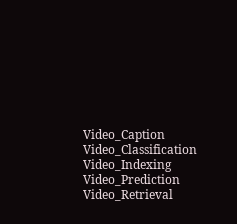Video_Caption Video_Classification Video_Indexing Video_Prediction Video_Retrieval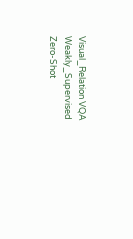Visual_Relation VQA Weakly_Supervised Zero-Shot